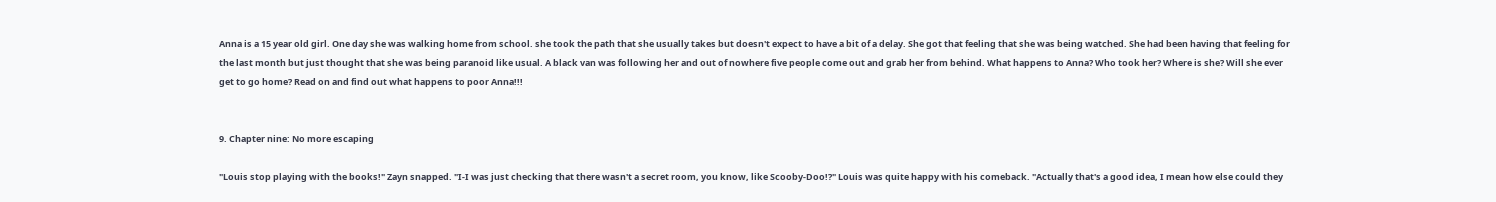Anna is a 15 year old girl. One day she was walking home from school. she took the path that she usually takes but doesn't expect to have a bit of a delay. She got that feeling that she was being watched. She had been having that feeling for the last month but just thought that she was being paranoid like usual. A black van was following her and out of nowhere five people come out and grab her from behind. What happens to Anna? Who took her? Where is she? Will she ever get to go home? Read on and find out what happens to poor Anna!!!


9. Chapter nine: No more escaping

"Louis stop playing with the books!" Zayn snapped. "I-I was just checking that there wasn't a secret room, you know, like Scooby-Doo!?" Louis was quite happy with his comeback. "Actually that's a good idea, I mean how else could they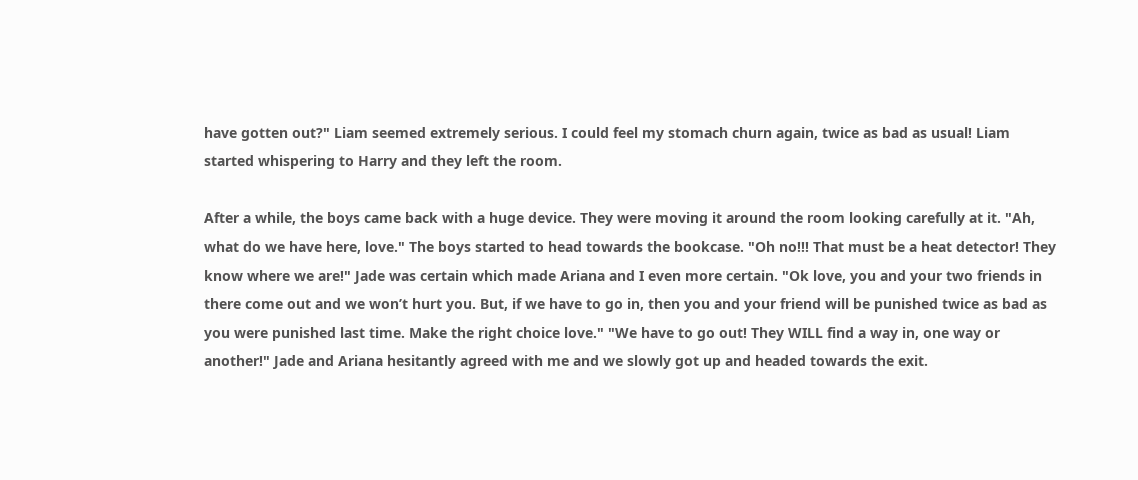have gotten out?" Liam seemed extremely serious. I could feel my stomach churn again, twice as bad as usual! Liam started whispering to Harry and they left the room.

After a while, the boys came back with a huge device. They were moving it around the room looking carefully at it. "Ah, what do we have here, love." The boys started to head towards the bookcase. "Oh no!!! That must be a heat detector! They know where we are!" Jade was certain which made Ariana and I even more certain. "Ok love, you and your two friends in there come out and we won’t hurt you. But, if we have to go in, then you and your friend will be punished twice as bad as you were punished last time. Make the right choice love." "We have to go out! They WILL find a way in, one way or another!" Jade and Ariana hesitantly agreed with me and we slowly got up and headed towards the exit.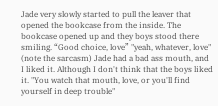Jade very slowly started to pull the leaver that opened the bookcase from the inside. The bookcase opened up and they boys stood there smiling. “Good choice, love” "yeah, whatever, love" (note the sarcasm) Jade had a bad ass mouth, and I liked it. Although I don't think that the boys liked it. "You watch that mouth, love, or you'll find yourself in deep trouble"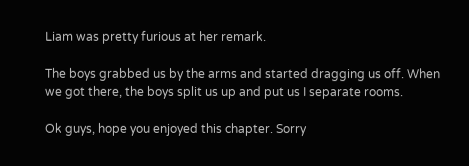Liam was pretty furious at her remark.

The boys grabbed us by the arms and started dragging us off. When we got there, the boys split us up and put us I separate rooms.

Ok guys, hope you enjoyed this chapter. Sorry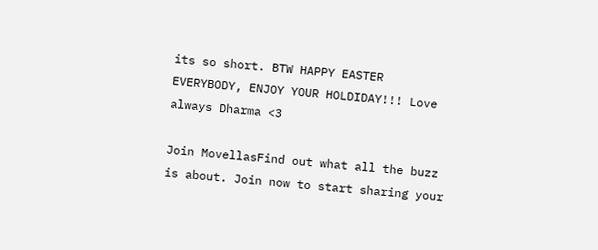its so short. BTW HAPPY EASTER EVERYBODY, ENJOY YOUR HOLDIDAY!!! Love always Dharma <3

Join MovellasFind out what all the buzz is about. Join now to start sharing your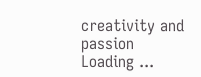creativity and passion
Loading ...